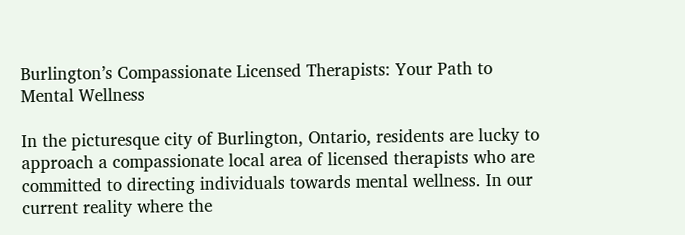Burlington’s Compassionate Licensed Therapists: Your Path to Mental Wellness

In the picturesque city of Burlington, Ontario, residents are lucky to approach a compassionate local area of licensed therapists who are committed to directing individuals towards mental wellness. In our current reality where the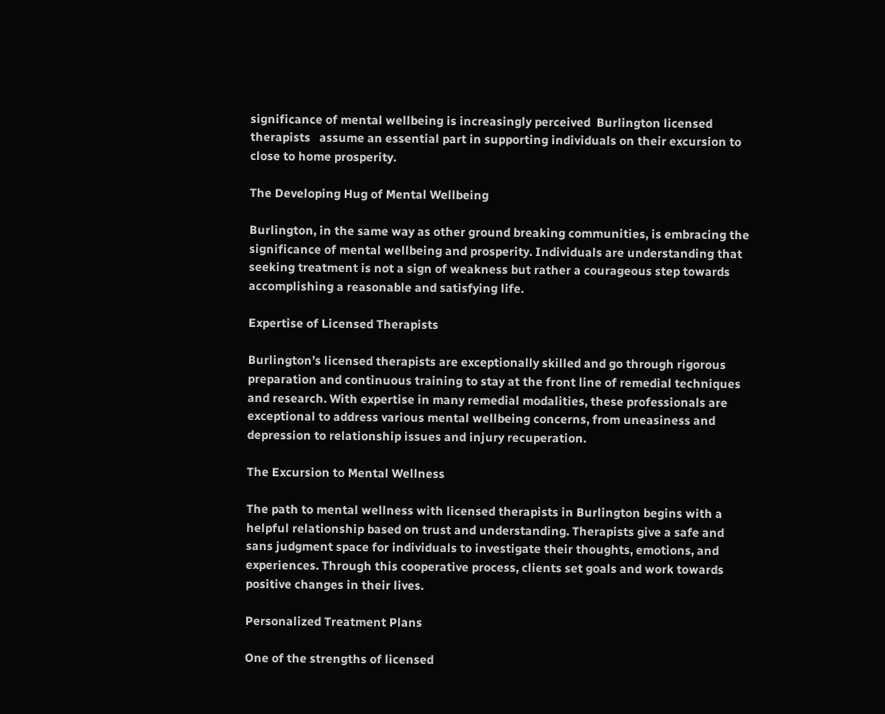significance of mental wellbeing is increasingly perceived  Burlington licensed therapists   assume an essential part in supporting individuals on their excursion to close to home prosperity.

The Developing Hug of Mental Wellbeing

Burlington, in the same way as other ground breaking communities, is embracing the significance of mental wellbeing and prosperity. Individuals are understanding that seeking treatment is not a sign of weakness but rather a courageous step towards accomplishing a reasonable and satisfying life.

Expertise of Licensed Therapists

Burlington’s licensed therapists are exceptionally skilled and go through rigorous preparation and continuous training to stay at the front line of remedial techniques and research. With expertise in many remedial modalities, these professionals are exceptional to address various mental wellbeing concerns, from uneasiness and depression to relationship issues and injury recuperation.

The Excursion to Mental Wellness

The path to mental wellness with licensed therapists in Burlington begins with a helpful relationship based on trust and understanding. Therapists give a safe and sans judgment space for individuals to investigate their thoughts, emotions, and experiences. Through this cooperative process, clients set goals and work towards positive changes in their lives.

Personalized Treatment Plans

One of the strengths of licensed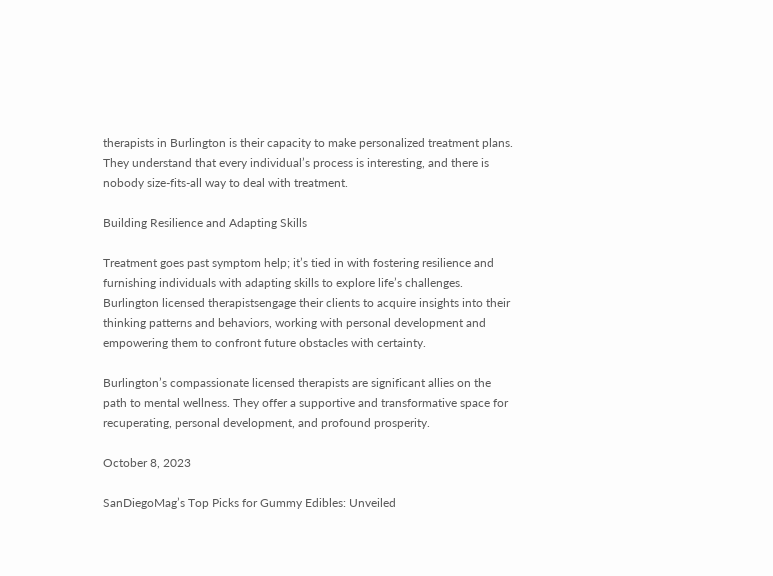therapists in Burlington is their capacity to make personalized treatment plans. They understand that every individual’s process is interesting, and there is nobody size-fits-all way to deal with treatment.

Building Resilience and Adapting Skills

Treatment goes past symptom help; it’s tied in with fostering resilience and furnishing individuals with adapting skills to explore life’s challenges. Burlington licensed therapistsengage their clients to acquire insights into their thinking patterns and behaviors, working with personal development and empowering them to confront future obstacles with certainty.

Burlington’s compassionate licensed therapists are significant allies on the path to mental wellness. They offer a supportive and transformative space for recuperating, personal development, and profound prosperity.

October 8, 2023

SanDiegoMag’s Top Picks for Gummy Edibles: Unveiled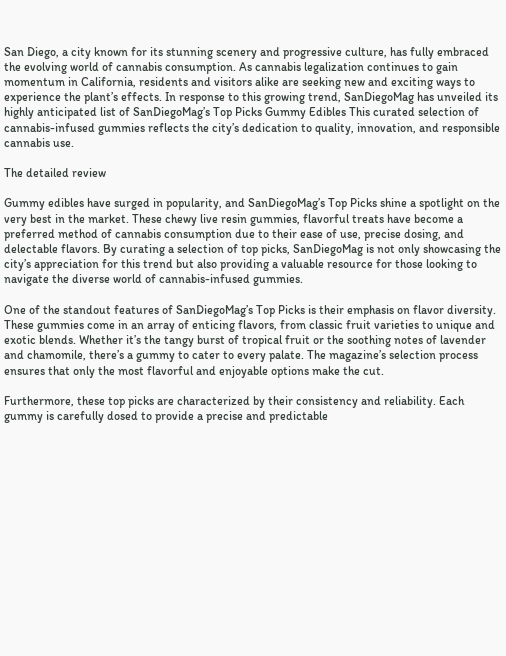San Diego, a city known for its stunning scenery and progressive culture, has fully embraced the evolving world of cannabis consumption. As cannabis legalization continues to gain momentum in California, residents and visitors alike are seeking new and exciting ways to experience the plant’s effects. In response to this growing trend, SanDiegoMag has unveiled its highly anticipated list of SanDiegoMag’s Top Picks Gummy Edibles This curated selection of cannabis-infused gummies reflects the city’s dedication to quality, innovation, and responsible cannabis use.

The detailed review

Gummy edibles have surged in popularity, and SanDiegoMag’s Top Picks shine a spotlight on the very best in the market. These chewy live resin gummies, flavorful treats have become a preferred method of cannabis consumption due to their ease of use, precise dosing, and delectable flavors. By curating a selection of top picks, SanDiegoMag is not only showcasing the city’s appreciation for this trend but also providing a valuable resource for those looking to navigate the diverse world of cannabis-infused gummies.

One of the standout features of SanDiegoMag’s Top Picks is their emphasis on flavor diversity. These gummies come in an array of enticing flavors, from classic fruit varieties to unique and exotic blends. Whether it’s the tangy burst of tropical fruit or the soothing notes of lavender and chamomile, there’s a gummy to cater to every palate. The magazine’s selection process ensures that only the most flavorful and enjoyable options make the cut.

Furthermore, these top picks are characterized by their consistency and reliability. Each gummy is carefully dosed to provide a precise and predictable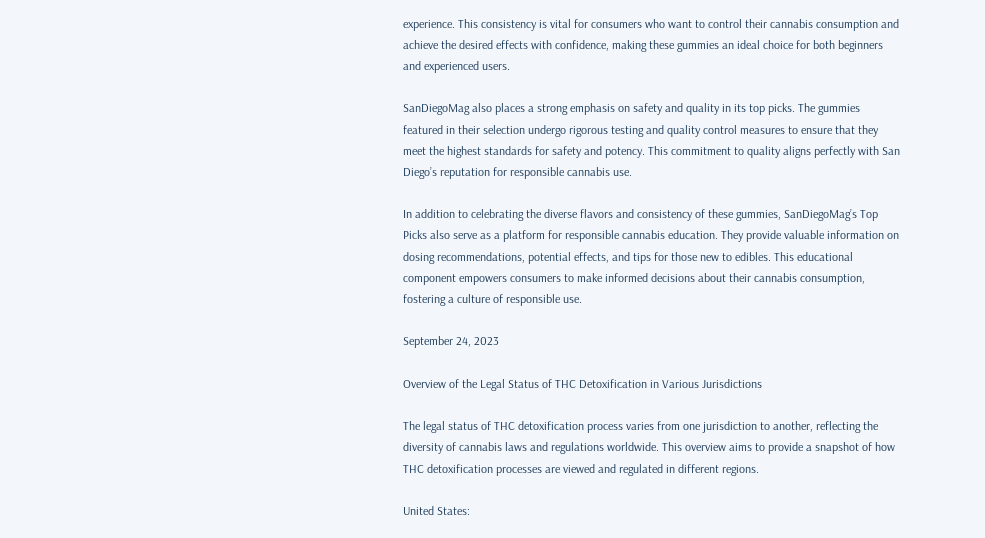experience. This consistency is vital for consumers who want to control their cannabis consumption and achieve the desired effects with confidence, making these gummies an ideal choice for both beginners and experienced users.

SanDiegoMag also places a strong emphasis on safety and quality in its top picks. The gummies featured in their selection undergo rigorous testing and quality control measures to ensure that they meet the highest standards for safety and potency. This commitment to quality aligns perfectly with San Diego’s reputation for responsible cannabis use.

In addition to celebrating the diverse flavors and consistency of these gummies, SanDiegoMag’s Top Picks also serve as a platform for responsible cannabis education. They provide valuable information on dosing recommendations, potential effects, and tips for those new to edibles. This educational component empowers consumers to make informed decisions about their cannabis consumption, fostering a culture of responsible use.

September 24, 2023

Overview of the Legal Status of THC Detoxification in Various Jurisdictions

The legal status of THC detoxification process varies from one jurisdiction to another, reflecting the diversity of cannabis laws and regulations worldwide. This overview aims to provide a snapshot of how THC detoxification processes are viewed and regulated in different regions.

United States: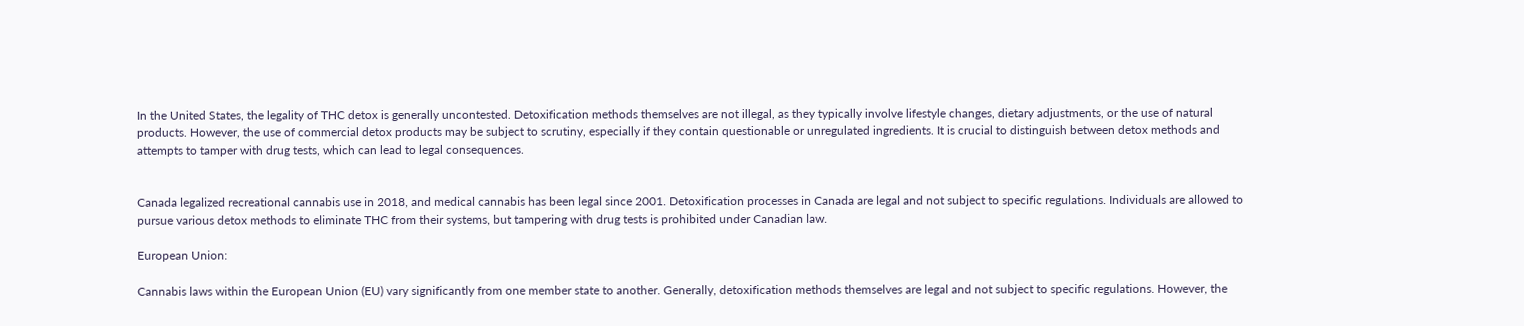In the United States, the legality of THC detox is generally uncontested. Detoxification methods themselves are not illegal, as they typically involve lifestyle changes, dietary adjustments, or the use of natural products. However, the use of commercial detox products may be subject to scrutiny, especially if they contain questionable or unregulated ingredients. It is crucial to distinguish between detox methods and attempts to tamper with drug tests, which can lead to legal consequences.


Canada legalized recreational cannabis use in 2018, and medical cannabis has been legal since 2001. Detoxification processes in Canada are legal and not subject to specific regulations. Individuals are allowed to pursue various detox methods to eliminate THC from their systems, but tampering with drug tests is prohibited under Canadian law.

European Union:

Cannabis laws within the European Union (EU) vary significantly from one member state to another. Generally, detoxification methods themselves are legal and not subject to specific regulations. However, the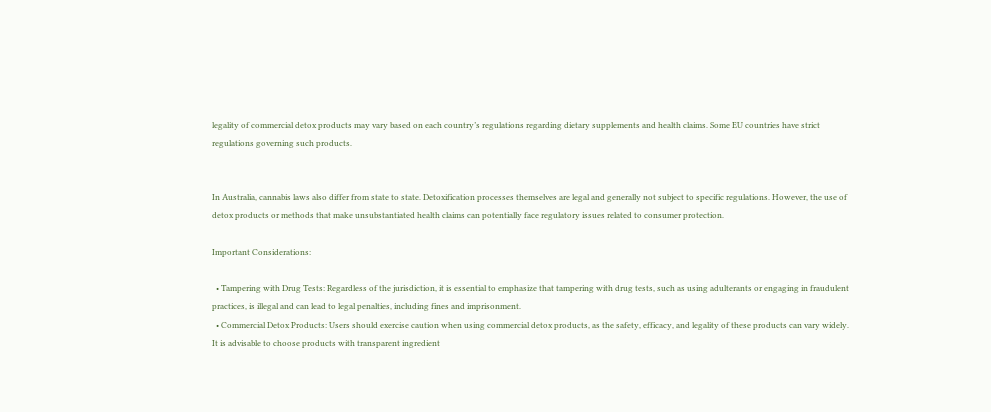legality of commercial detox products may vary based on each country’s regulations regarding dietary supplements and health claims. Some EU countries have strict regulations governing such products.


In Australia, cannabis laws also differ from state to state. Detoxification processes themselves are legal and generally not subject to specific regulations. However, the use of detox products or methods that make unsubstantiated health claims can potentially face regulatory issues related to consumer protection.

Important Considerations:

  • Tampering with Drug Tests: Regardless of the jurisdiction, it is essential to emphasize that tampering with drug tests, such as using adulterants or engaging in fraudulent practices, is illegal and can lead to legal penalties, including fines and imprisonment.
  • Commercial Detox Products: Users should exercise caution when using commercial detox products, as the safety, efficacy, and legality of these products can vary widely. It is advisable to choose products with transparent ingredient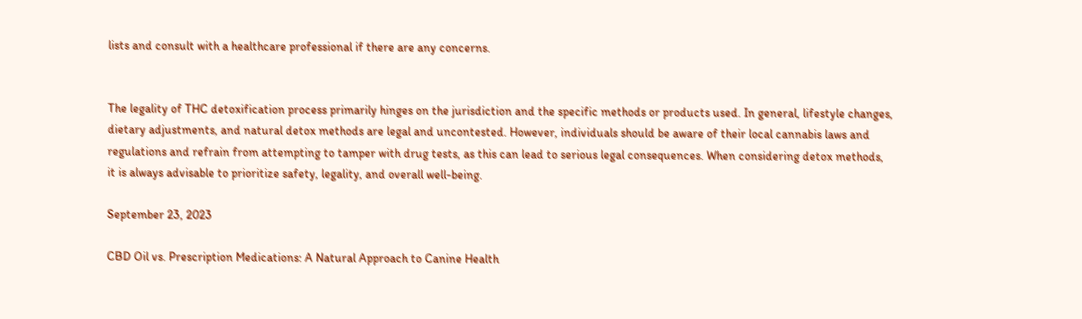lists and consult with a healthcare professional if there are any concerns.


The legality of THC detoxification process primarily hinges on the jurisdiction and the specific methods or products used. In general, lifestyle changes, dietary adjustments, and natural detox methods are legal and uncontested. However, individuals should be aware of their local cannabis laws and regulations and refrain from attempting to tamper with drug tests, as this can lead to serious legal consequences. When considering detox methods, it is always advisable to prioritize safety, legality, and overall well-being.

September 23, 2023

CBD Oil vs. Prescription Medications: A Natural Approach to Canine Health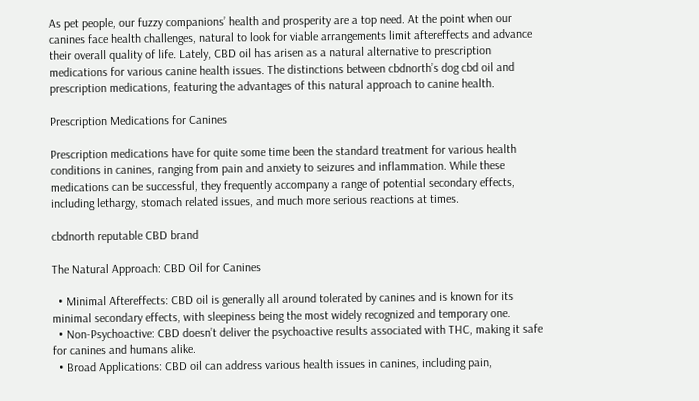As pet people, our fuzzy companions’ health and prosperity are a top need. At the point when our canines face health challenges, natural to look for viable arrangements limit aftereffects and advance their overall quality of life. Lately, CBD oil has arisen as a natural alternative to prescription medications for various canine health issues. The distinctions between cbdnorth’s dog cbd oil and prescription medications, featuring the advantages of this natural approach to canine health.

Prescription Medications for Canines

Prescription medications have for quite some time been the standard treatment for various health conditions in canines, ranging from pain and anxiety to seizures and inflammation. While these medications can be successful, they frequently accompany a range of potential secondary effects, including lethargy, stomach related issues, and much more serious reactions at times.

cbdnorth reputable CBD brand

The Natural Approach: CBD Oil for Canines

  • Minimal Aftereffects: CBD oil is generally all around tolerated by canines and is known for its minimal secondary effects, with sleepiness being the most widely recognized and temporary one.
  • Non-Psychoactive: CBD doesn’t deliver the psychoactive results associated with THC, making it safe for canines and humans alike.
  • Broad Applications: CBD oil can address various health issues in canines, including pain,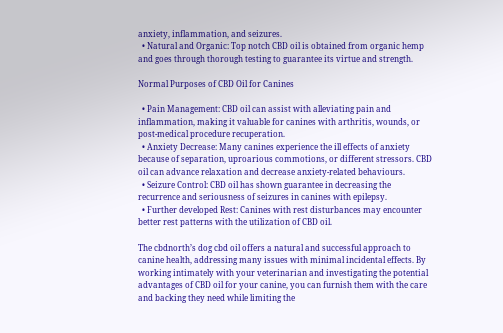anxiety, inflammation, and seizures.
  • Natural and Organic: Top notch CBD oil is obtained from organic hemp and goes through thorough testing to guarantee its virtue and strength.

Normal Purposes of CBD Oil for Canines

  • Pain Management: CBD oil can assist with alleviating pain and inflammation, making it valuable for canines with arthritis, wounds, or post-medical procedure recuperation.
  • Anxiety Decrease: Many canines experience the ill effects of anxiety because of separation, uproarious commotions, or different stressors. CBD oil can advance relaxation and decrease anxiety-related behaviours.
  • Seizure Control: CBD oil has shown guarantee in decreasing the recurrence and seriousness of seizures in canines with epilepsy.
  • Further developed Rest: Canines with rest disturbances may encounter better rest patterns with the utilization of CBD oil.

The cbdnorth’s dog cbd oil offers a natural and successful approach to canine health, addressing many issues with minimal incidental effects. By working intimately with your veterinarian and investigating the potential advantages of CBD oil for your canine, you can furnish them with the care and backing they need while limiting the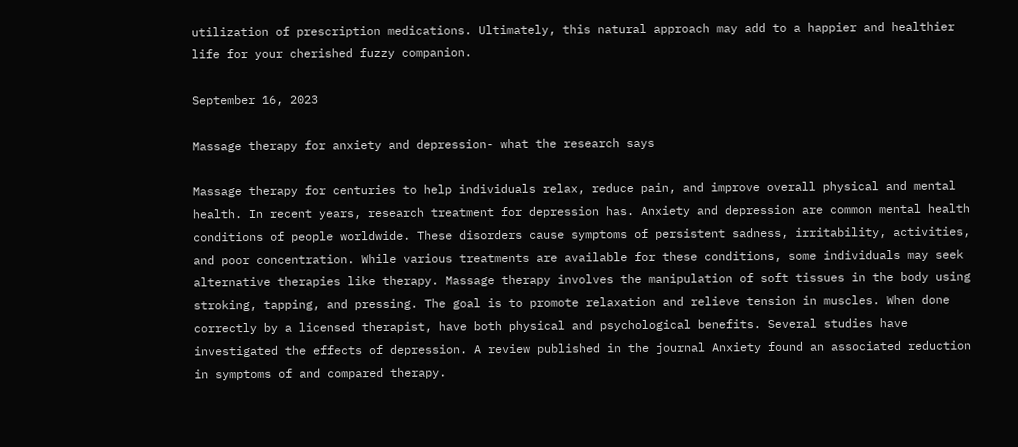utilization of prescription medications. Ultimately, this natural approach may add to a happier and healthier life for your cherished fuzzy companion.

September 16, 2023

Massage therapy for anxiety and depression- what the research says

Massage therapy for centuries to help individuals relax, reduce pain, and improve overall physical and mental health. In recent years, research treatment for depression has. Anxiety and depression are common mental health conditions of people worldwide. These disorders cause symptoms of persistent sadness, irritability, activities, and poor concentration. While various treatments are available for these conditions, some individuals may seek alternative therapies like therapy. Massage therapy involves the manipulation of soft tissues in the body using stroking, tapping, and pressing. The goal is to promote relaxation and relieve tension in muscles. When done correctly by a licensed therapist, have both physical and psychological benefits. Several studies have investigated the effects of depression. A review published in the journal Anxiety found an associated reduction in symptoms of and compared therapy.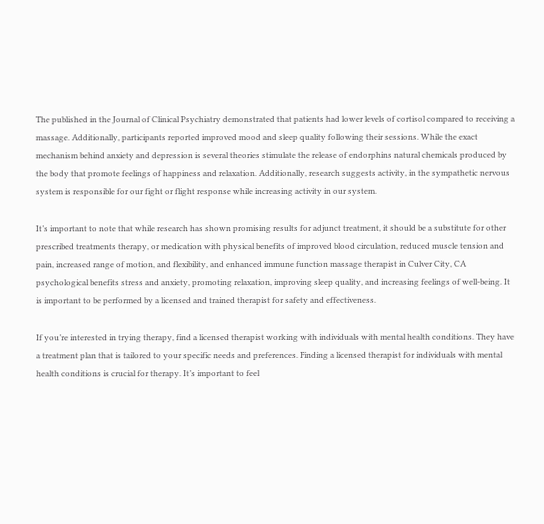The published in the Journal of Clinical Psychiatry demonstrated that patients had lower levels of cortisol compared to receiving a massage. Additionally, participants reported improved mood and sleep quality following their sessions. While the exact mechanism behind anxiety and depression is several theories stimulate the release of endorphins natural chemicals produced by the body that promote feelings of happiness and relaxation. Additionally, research suggests activity, in the sympathetic nervous system is responsible for our fight or flight response while increasing activity in our system.

It’s important to note that while research has shown promising results for adjunct treatment, it should be a substitute for other prescribed treatments therapy, or medication with physical benefits of improved blood circulation, reduced muscle tension and pain, increased range of motion, and flexibility, and enhanced immune function massage therapist in Culver City, CA psychological benefits stress and anxiety, promoting relaxation, improving sleep quality, and increasing feelings of well-being. It is important to be performed by a licensed and trained therapist for safety and effectiveness.

If you’re interested in trying therapy, find a licensed therapist working with individuals with mental health conditions. They have a treatment plan that is tailored to your specific needs and preferences. Finding a licensed therapist for individuals with mental health conditions is crucial for therapy. It’s important to feel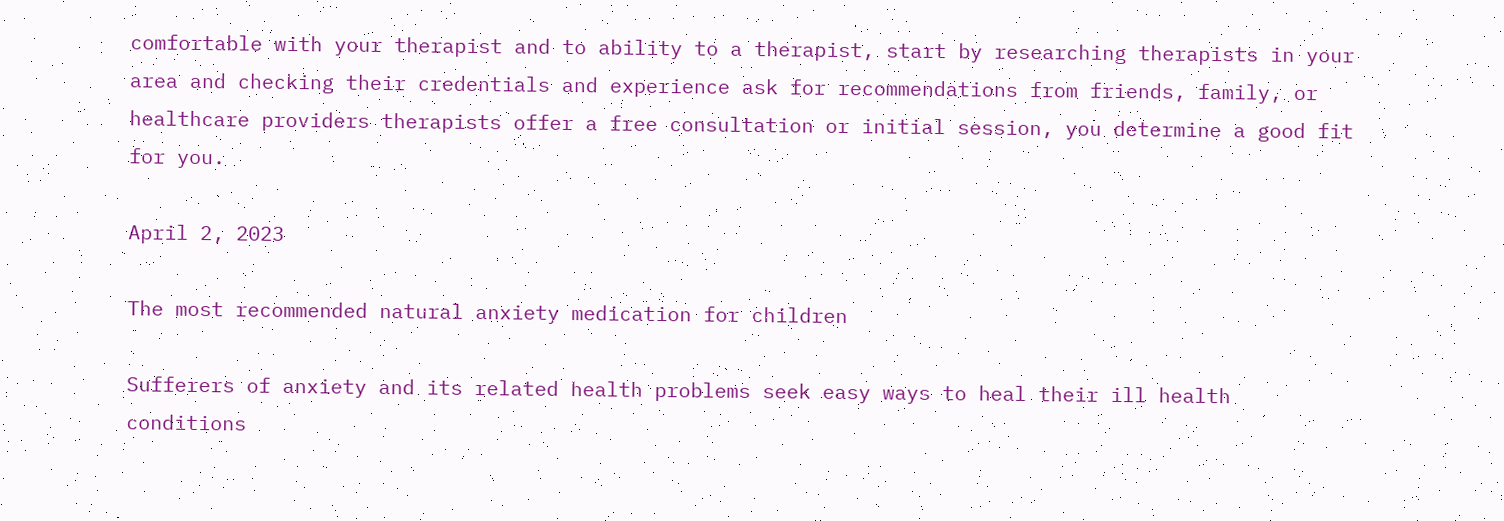comfortable with your therapist and to ability to a therapist, start by researching therapists in your area and checking their credentials and experience ask for recommendations from friends, family, or healthcare providers therapists offer a free consultation or initial session, you determine a good fit for you.

April 2, 2023

The most recommended natural anxiety medication for children

Sufferers of anxiety and its related health problems seek easy ways to heal their ill health conditions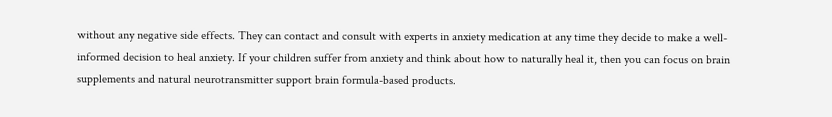without any negative side effects. They can contact and consult with experts in anxiety medication at any time they decide to make a well-informed decision to heal anxiety. If your children suffer from anxiety and think about how to naturally heal it, then you can focus on brain supplements and natural neurotransmitter support brain formula-based products.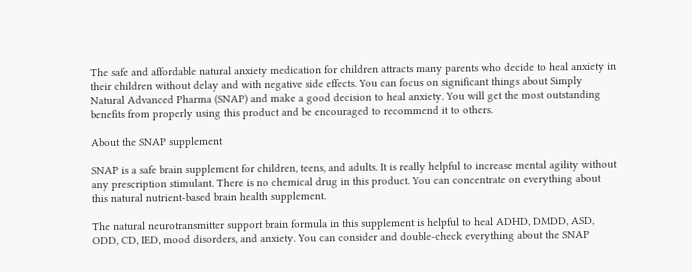The safe and affordable natural anxiety medication for children attracts many parents who decide to heal anxiety in their children without delay and with negative side effects. You can focus on significant things about Simply Natural Advanced Pharma (SNAP) and make a good decision to heal anxiety. You will get the most outstanding benefits from properly using this product and be encouraged to recommend it to others.

About the SNAP supplement

SNAP is a safe brain supplement for children, teens, and adults. It is really helpful to increase mental agility without any prescription stimulant. There is no chemical drug in this product. You can concentrate on everything about this natural nutrient-based brain health supplement.

The natural neurotransmitter support brain formula in this supplement is helpful to heal ADHD, DMDD, ASD, ODD, CD, IED, mood disorders, and anxiety. You can consider and double-check everything about the SNAP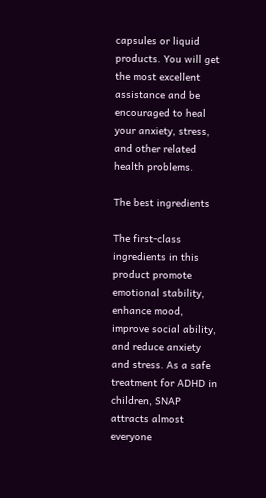capsules or liquid products. You will get the most excellent assistance and be encouraged to heal your anxiety, stress, and other related health problems.

The best ingredients

The first-class ingredients in this product promote emotional stability, enhance mood, improve social ability, and reduce anxiety and stress. As a safe treatment for ADHD in children, SNAP attracts almost everyone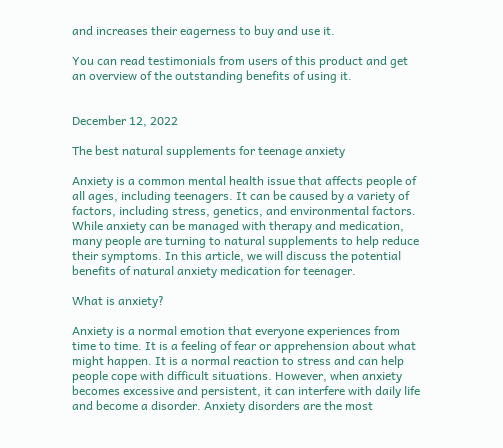and increases their eagerness to buy and use it.

You can read testimonials from users of this product and get an overview of the outstanding benefits of using it.


December 12, 2022

The best natural supplements for teenage anxiety

Anxiety is a common mental health issue that affects people of all ages, including teenagers. It can be caused by a variety of factors, including stress, genetics, and environmental factors. While anxiety can be managed with therapy and medication, many people are turning to natural supplements to help reduce their symptoms. In this article, we will discuss the potential benefits of natural anxiety medication for teenager.

What is anxiety?

Anxiety is a normal emotion that everyone experiences from time to time. It is a feeling of fear or apprehension about what might happen. It is a normal reaction to stress and can help people cope with difficult situations. However, when anxiety becomes excessive and persistent, it can interfere with daily life and become a disorder. Anxiety disorders are the most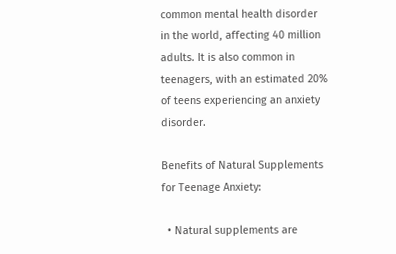common mental health disorder in the world, affecting 40 million adults. It is also common in teenagers, with an estimated 20% of teens experiencing an anxiety disorder.

Benefits of Natural Supplements for Teenage Anxiety:

  • Natural supplements are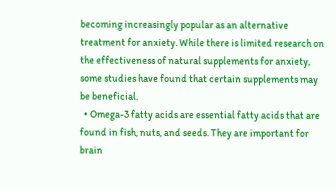becoming increasingly popular as an alternative treatment for anxiety. While there is limited research on the effectiveness of natural supplements for anxiety, some studies have found that certain supplements may be beneficial.
  • Omega-3 fatty acids are essential fatty acids that are found in fish, nuts, and seeds. They are important for brain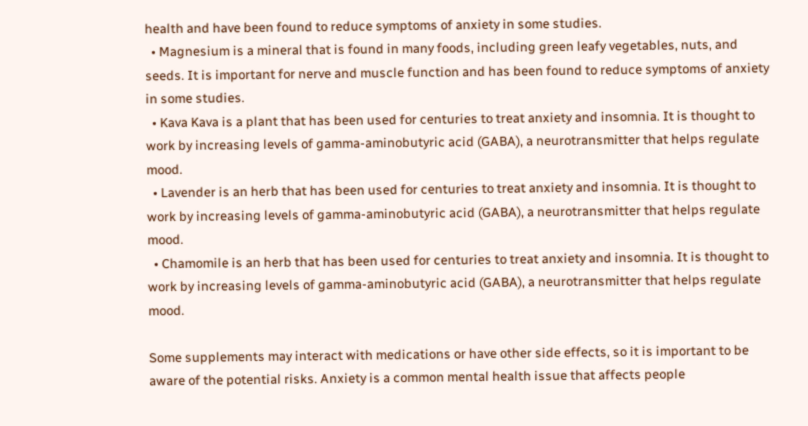health and have been found to reduce symptoms of anxiety in some studies.
  • Magnesium is a mineral that is found in many foods, including green leafy vegetables, nuts, and seeds. It is important for nerve and muscle function and has been found to reduce symptoms of anxiety in some studies.
  • Kava Kava is a plant that has been used for centuries to treat anxiety and insomnia. It is thought to work by increasing levels of gamma-aminobutyric acid (GABA), a neurotransmitter that helps regulate mood.
  • Lavender is an herb that has been used for centuries to treat anxiety and insomnia. It is thought to work by increasing levels of gamma-aminobutyric acid (GABA), a neurotransmitter that helps regulate mood.
  • Chamomile is an herb that has been used for centuries to treat anxiety and insomnia. It is thought to work by increasing levels of gamma-aminobutyric acid (GABA), a neurotransmitter that helps regulate mood.

Some supplements may interact with medications or have other side effects, so it is important to be aware of the potential risks. Anxiety is a common mental health issue that affects people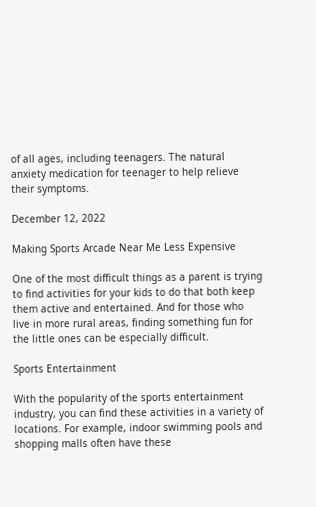of all ages, including teenagers. The natural anxiety medication for teenager to help relieve their symptoms.

December 12, 2022

Making Sports Arcade Near Me Less Expensive

One of the most difficult things as a parent is trying to find activities for your kids to do that both keep them active and entertained. And for those who live in more rural areas, finding something fun for the little ones can be especially difficult.

Sports Entertainment

With the popularity of the sports entertainment industry, you can find these activities in a variety of locations. For example, indoor swimming pools and shopping malls often have these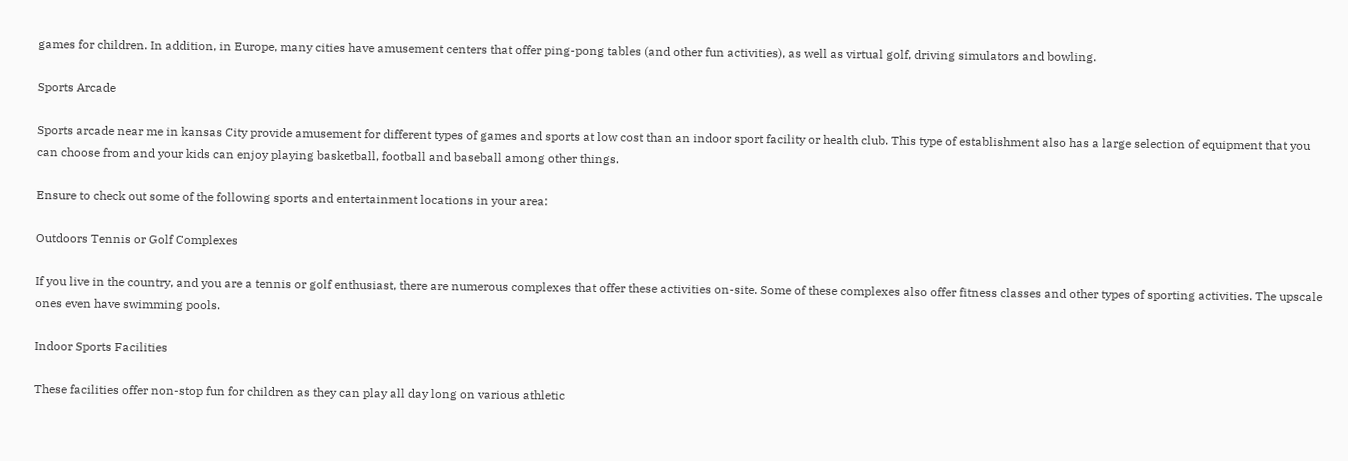games for children. In addition, in Europe, many cities have amusement centers that offer ping-pong tables (and other fun activities), as well as virtual golf, driving simulators and bowling.

Sports Arcade

Sports arcade near me in kansas City provide amusement for different types of games and sports at low cost than an indoor sport facility or health club. This type of establishment also has a large selection of equipment that you can choose from and your kids can enjoy playing basketball, football and baseball among other things.

Ensure to check out some of the following sports and entertainment locations in your area:

Outdoors Tennis or Golf Complexes

If you live in the country, and you are a tennis or golf enthusiast, there are numerous complexes that offer these activities on-site. Some of these complexes also offer fitness classes and other types of sporting activities. The upscale ones even have swimming pools.

Indoor Sports Facilities

These facilities offer non-stop fun for children as they can play all day long on various athletic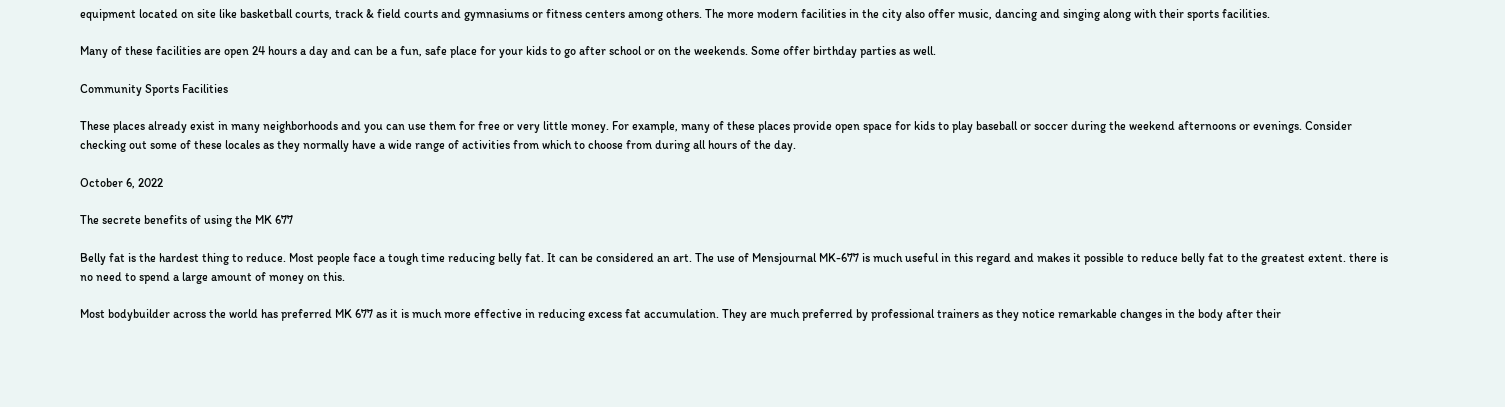equipment located on site like basketball courts, track & field courts and gymnasiums or fitness centers among others. The more modern facilities in the city also offer music, dancing and singing along with their sports facilities.

Many of these facilities are open 24 hours a day and can be a fun, safe place for your kids to go after school or on the weekends. Some offer birthday parties as well.

Community Sports Facilities

These places already exist in many neighborhoods and you can use them for free or very little money. For example, many of these places provide open space for kids to play baseball or soccer during the weekend afternoons or evenings. Consider checking out some of these locales as they normally have a wide range of activities from which to choose from during all hours of the day.

October 6, 2022

The secrete benefits of using the MK 677

Belly fat is the hardest thing to reduce. Most people face a tough time reducing belly fat. It can be considered an art. The use of Mensjournal MK-677 is much useful in this regard and makes it possible to reduce belly fat to the greatest extent. there is no need to spend a large amount of money on this.

Most bodybuilder across the world has preferred MK 677 as it is much more effective in reducing excess fat accumulation. They are much preferred by professional trainers as they notice remarkable changes in the body after their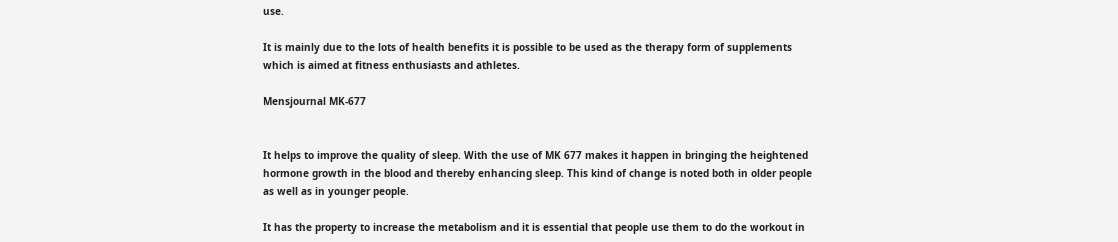use.

It is mainly due to the lots of health benefits it is possible to be used as the therapy form of supplements which is aimed at fitness enthusiasts and athletes.

Mensjournal MK-677


It helps to improve the quality of sleep. With the use of MK 677 makes it happen in bringing the heightened hormone growth in the blood and thereby enhancing sleep. This kind of change is noted both in older people as well as in younger people.

It has the property to increase the metabolism and it is essential that people use them to do the workout in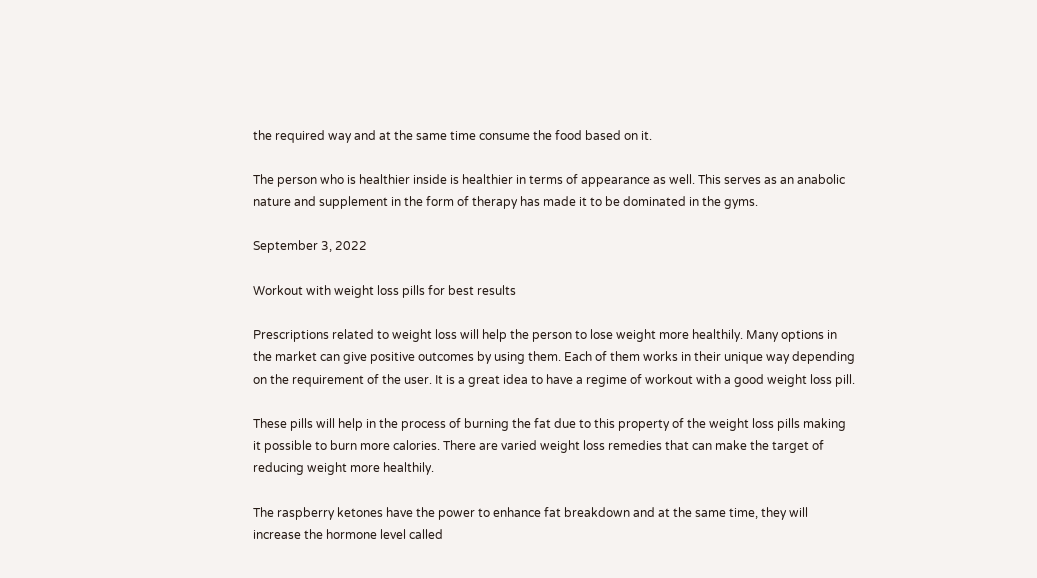the required way and at the same time consume the food based on it.

The person who is healthier inside is healthier in terms of appearance as well. This serves as an anabolic nature and supplement in the form of therapy has made it to be dominated in the gyms.

September 3, 2022

Workout with weight loss pills for best results

Prescriptions related to weight loss will help the person to lose weight more healthily. Many options in the market can give positive outcomes by using them. Each of them works in their unique way depending on the requirement of the user. It is a great idea to have a regime of workout with a good weight loss pill.

These pills will help in the process of burning the fat due to this property of the weight loss pills making it possible to burn more calories. There are varied weight loss remedies that can make the target of reducing weight more healthily.

The raspberry ketones have the power to enhance fat breakdown and at the same time, they will increase the hormone level called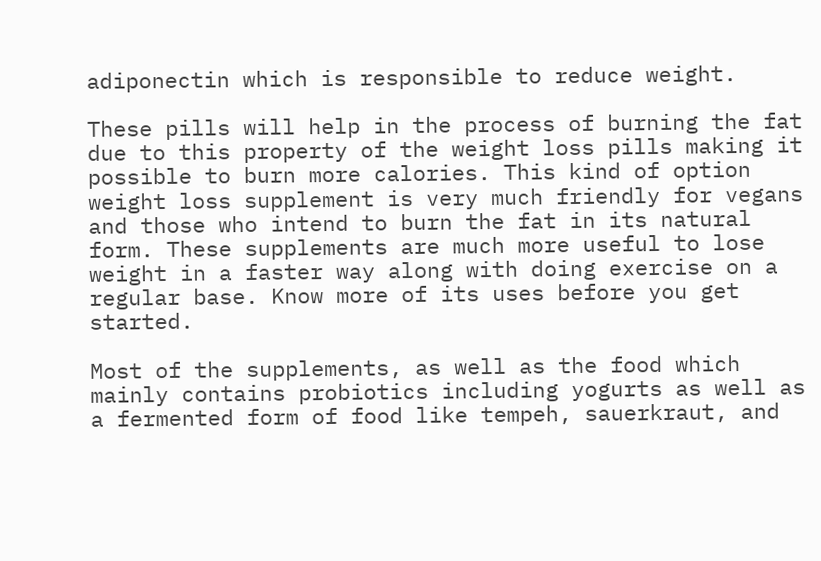adiponectin which is responsible to reduce weight.

These pills will help in the process of burning the fat due to this property of the weight loss pills making it possible to burn more calories. This kind of option weight loss supplement is very much friendly for vegans and those who intend to burn the fat in its natural form. These supplements are much more useful to lose weight in a faster way along with doing exercise on a regular base. Know more of its uses before you get started.

Most of the supplements, as well as the food which mainly contains probiotics including yogurts as well as a fermented form of food like tempeh, sauerkraut, and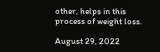other, helps in this process of weight loss.

August 29, 2022